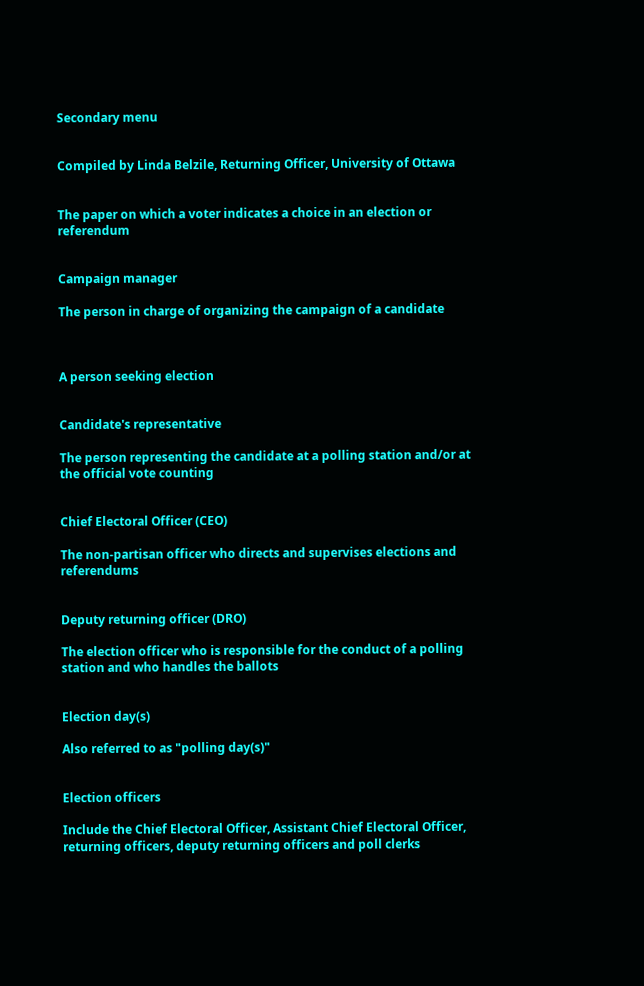Secondary menu


Compiled by Linda Belzile, Returning Officer, University of Ottawa


The paper on which a voter indicates a choice in an election or referendum


Campaign manager

The person in charge of organizing the campaign of a candidate



A person seeking election


Candidate's representative

The person representing the candidate at a polling station and/or at the official vote counting


Chief Electoral Officer (CEO)

The non-partisan officer who directs and supervises elections and referendums


Deputy returning officer (DRO)

The election officer who is responsible for the conduct of a polling station and who handles the ballots


Election day(s)

Also referred to as "polling day(s)"


Election officers

Include the Chief Electoral Officer, Assistant Chief Electoral Officer, returning officers, deputy returning officers and poll clerks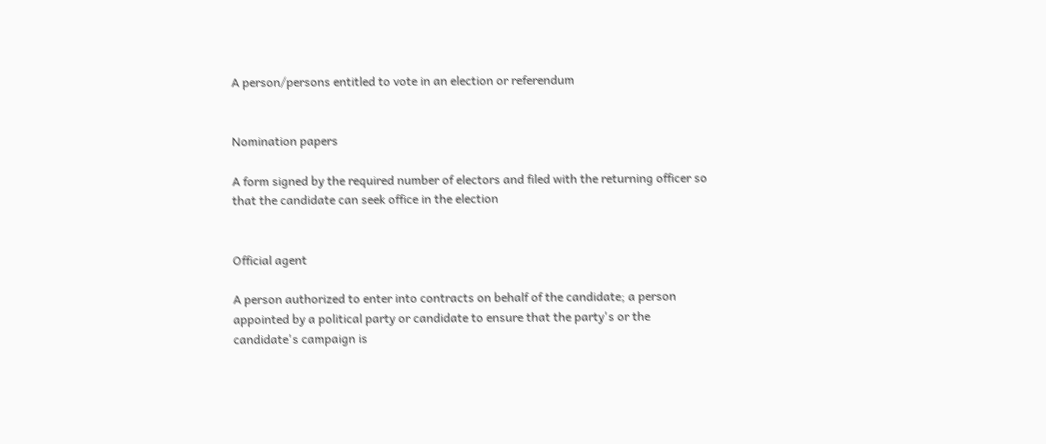A person/persons entitled to vote in an election or referendum


Nomination papers

A form signed by the required number of electors and filed with the returning officer so that the candidate can seek office in the election


Official agent

A person authorized to enter into contracts on behalf of the candidate; a person appointed by a political party or candidate to ensure that the party's or the candidate's campaign is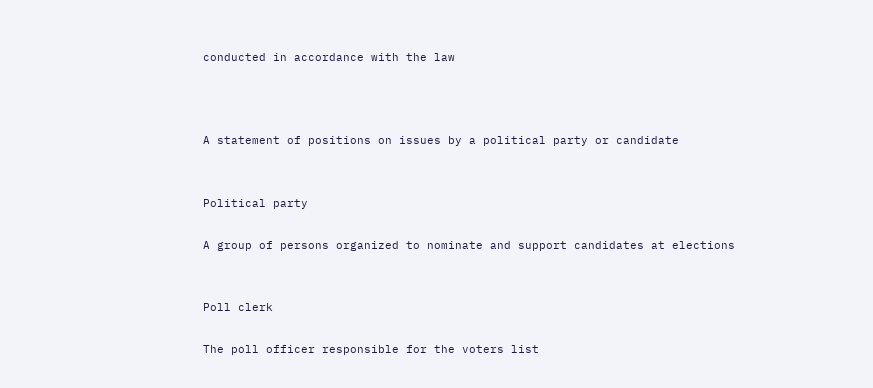conducted in accordance with the law



A statement of positions on issues by a political party or candidate


Political party

A group of persons organized to nominate and support candidates at elections


Poll clerk

The poll officer responsible for the voters list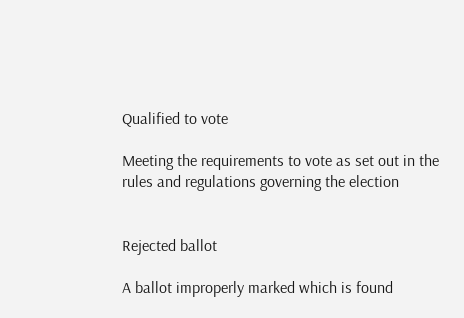Qualified to vote

Meeting the requirements to vote as set out in the rules and regulations governing the election


Rejected ballot

A ballot improperly marked which is found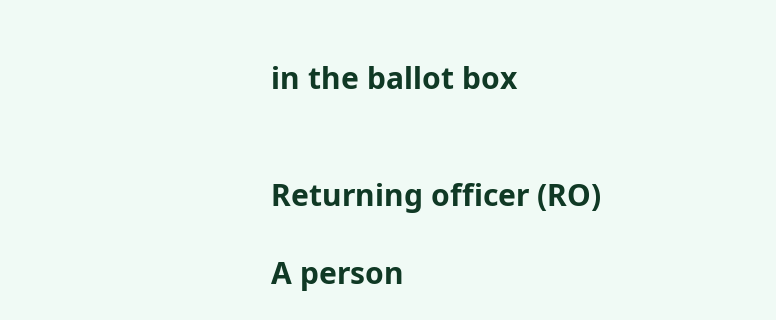in the ballot box


Returning officer (RO)

A person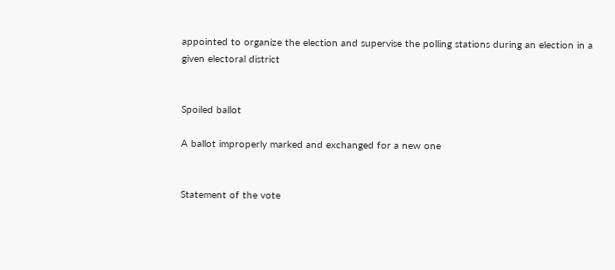appointed to organize the election and supervise the polling stations during an election in a given electoral district


Spoiled ballot

A ballot improperly marked and exchanged for a new one


Statement of the vote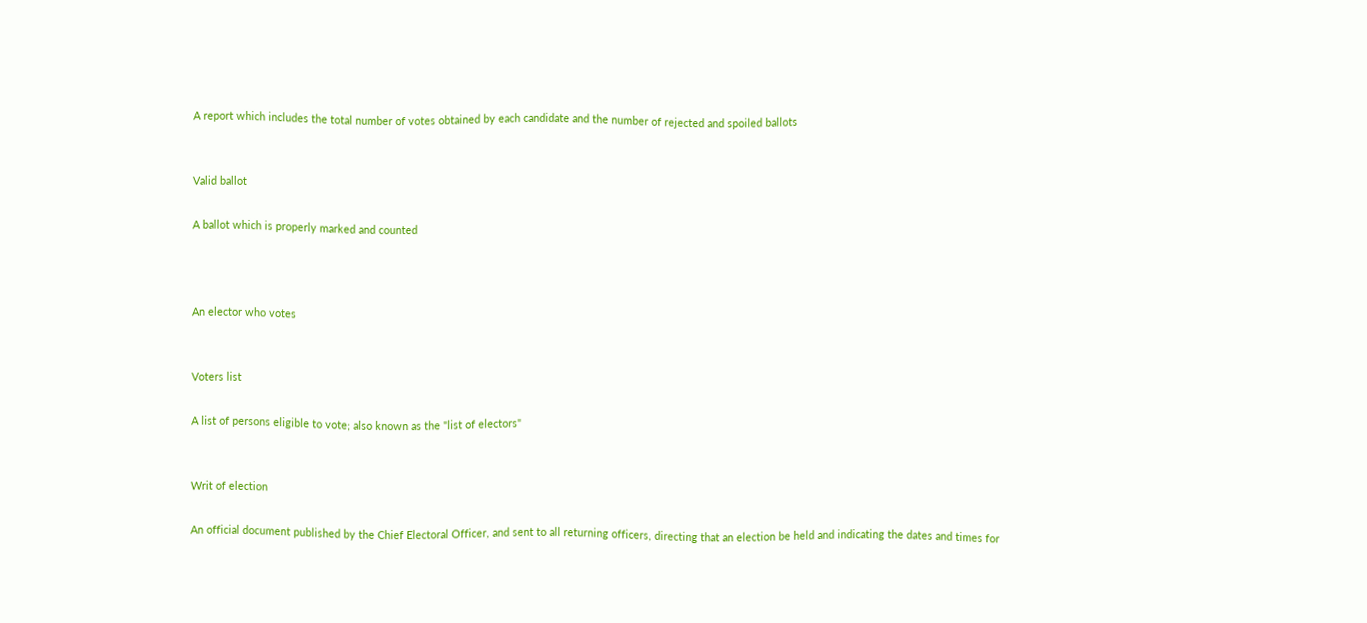A report which includes the total number of votes obtained by each candidate and the number of rejected and spoiled ballots


Valid ballot

A ballot which is properly marked and counted



An elector who votes


Voters list

A list of persons eligible to vote; also known as the "list of electors"


Writ of election

An official document published by the Chief Electoral Officer, and sent to all returning officers, directing that an election be held and indicating the dates and times for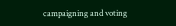campaigning and voting